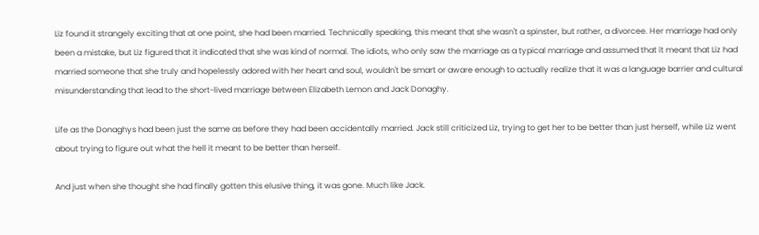Liz found it strangely exciting that at one point, she had been married. Technically speaking, this meant that she wasn't a spinster, but rather, a divorcee. Her marriage had only been a mistake, but Liz figured that it indicated that she was kind of normal. The idiots, who only saw the marriage as a typical marriage and assumed that it meant that Liz had married someone that she truly and hopelessly adored with her heart and soul, wouldn't be smart or aware enough to actually realize that it was a language barrier and cultural misunderstanding that lead to the short-lived marriage between Elizabeth Lemon and Jack Donaghy.

Life as the Donaghys had been just the same as before they had been accidentally married. Jack still criticized Liz, trying to get her to be better than just herself, while Liz went about trying to figure out what the hell it meant to be better than herself.

And just when she thought she had finally gotten this elusive thing, it was gone. Much like Jack.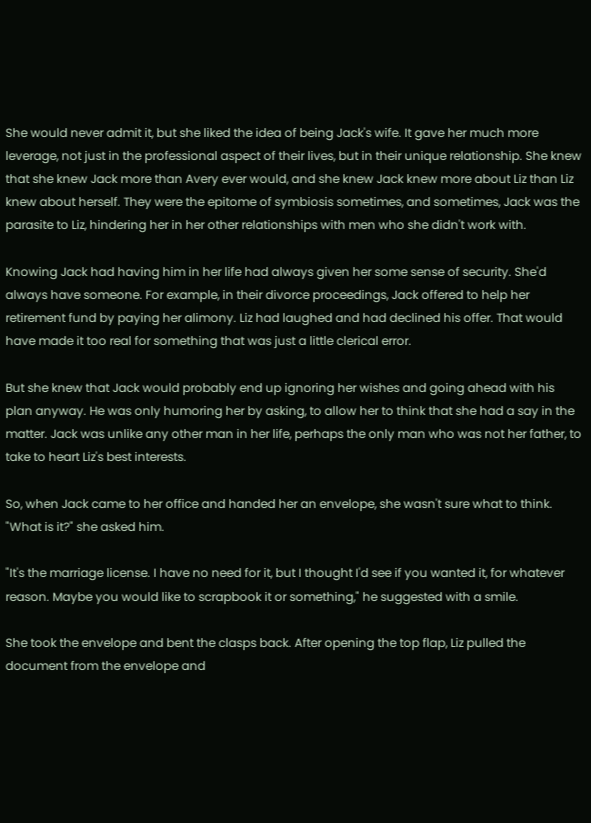She would never admit it, but she liked the idea of being Jack's wife. It gave her much more leverage, not just in the professional aspect of their lives, but in their unique relationship. She knew that she knew Jack more than Avery ever would, and she knew Jack knew more about Liz than Liz knew about herself. They were the epitome of symbiosis sometimes, and sometimes, Jack was the parasite to Liz, hindering her in her other relationships with men who she didn't work with.

Knowing Jack had having him in her life had always given her some sense of security. She'd always have someone. For example, in their divorce proceedings, Jack offered to help her retirement fund by paying her alimony. Liz had laughed and had declined his offer. That would have made it too real for something that was just a little clerical error.

But she knew that Jack would probably end up ignoring her wishes and going ahead with his plan anyway. He was only humoring her by asking, to allow her to think that she had a say in the matter. Jack was unlike any other man in her life, perhaps the only man who was not her father, to take to heart Liz's best interests.

So, when Jack came to her office and handed her an envelope, she wasn't sure what to think. "What is it?" she asked him.

"It's the marriage license. I have no need for it, but I thought I'd see if you wanted it, for whatever reason. Maybe you would like to scrapbook it or something," he suggested with a smile.

She took the envelope and bent the clasps back. After opening the top flap, Liz pulled the document from the envelope and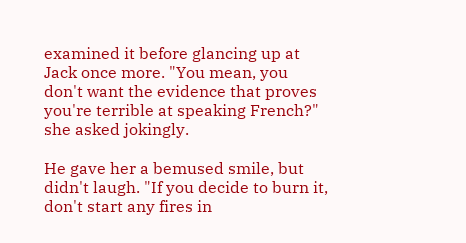examined it before glancing up at Jack once more. "You mean, you don't want the evidence that proves you're terrible at speaking French?" she asked jokingly.

He gave her a bemused smile, but didn't laugh. "If you decide to burn it, don't start any fires in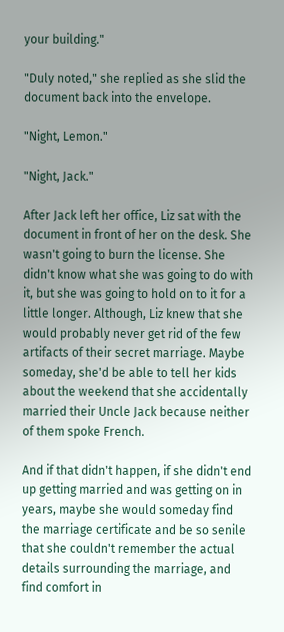your building."

"Duly noted," she replied as she slid the document back into the envelope.

"Night, Lemon."

"Night, Jack."

After Jack left her office, Liz sat with the document in front of her on the desk. She wasn't going to burn the license. She didn't know what she was going to do with it, but she was going to hold on to it for a little longer. Although, Liz knew that she would probably never get rid of the few artifacts of their secret marriage. Maybe someday, she'd be able to tell her kids about the weekend that she accidentally married their Uncle Jack because neither of them spoke French.

And if that didn't happen, if she didn't end up getting married and was getting on in years, maybe she would someday find the marriage certificate and be so senile that she couldn't remember the actual details surrounding the marriage, and find comfort in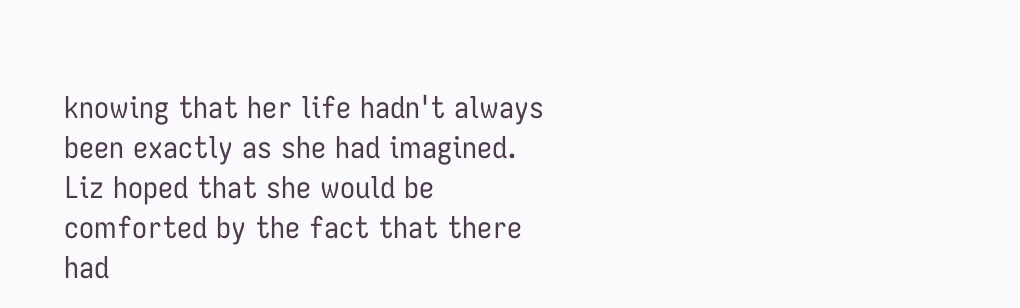knowing that her life hadn't always been exactly as she had imagined. Liz hoped that she would be comforted by the fact that there had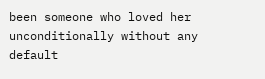been someone who loved her unconditionally without any default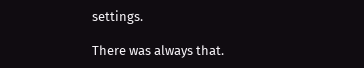settings.

There was always that.